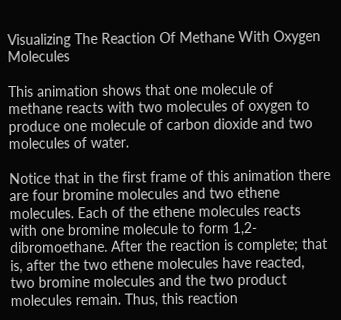Visualizing The Reaction Of Methane With Oxygen Molecules

This animation shows that one molecule of methane reacts with two molecules of oxygen to produce one molecule of carbon dioxide and two molecules of water.

Notice that in the first frame of this animation there are four bromine molecules and two ethene molecules. Each of the ethene molecules reacts with one bromine molecule to form 1,2-dibromoethane. After the reaction is complete; that is, after the two ethene molecules have reacted, two bromine molecules and the two product molecules remain. Thus, this reaction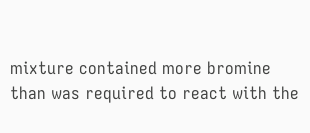mixture contained more bromine than was required to react with the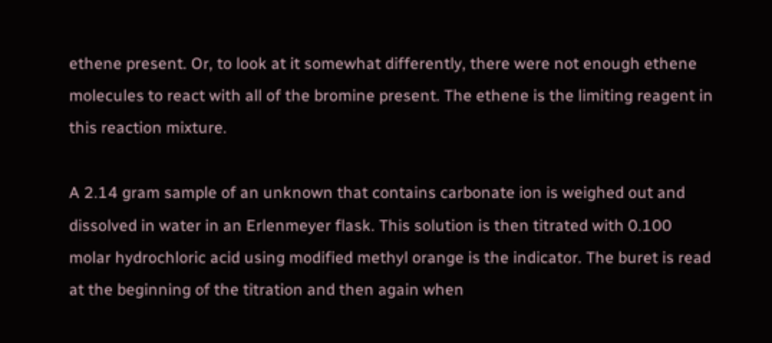ethene present. Or, to look at it somewhat differently, there were not enough ethene molecules to react with all of the bromine present. The ethene is the limiting reagent in this reaction mixture.

A 2.14 gram sample of an unknown that contains carbonate ion is weighed out and dissolved in water in an Erlenmeyer flask. This solution is then titrated with 0.100 molar hydrochloric acid using modified methyl orange is the indicator. The buret is read at the beginning of the titration and then again when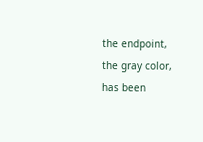the endpoint, the gray color, has been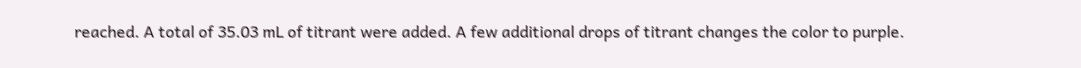reached. A total of 35.03 mL of titrant were added. A few additional drops of titrant changes the color to purple.